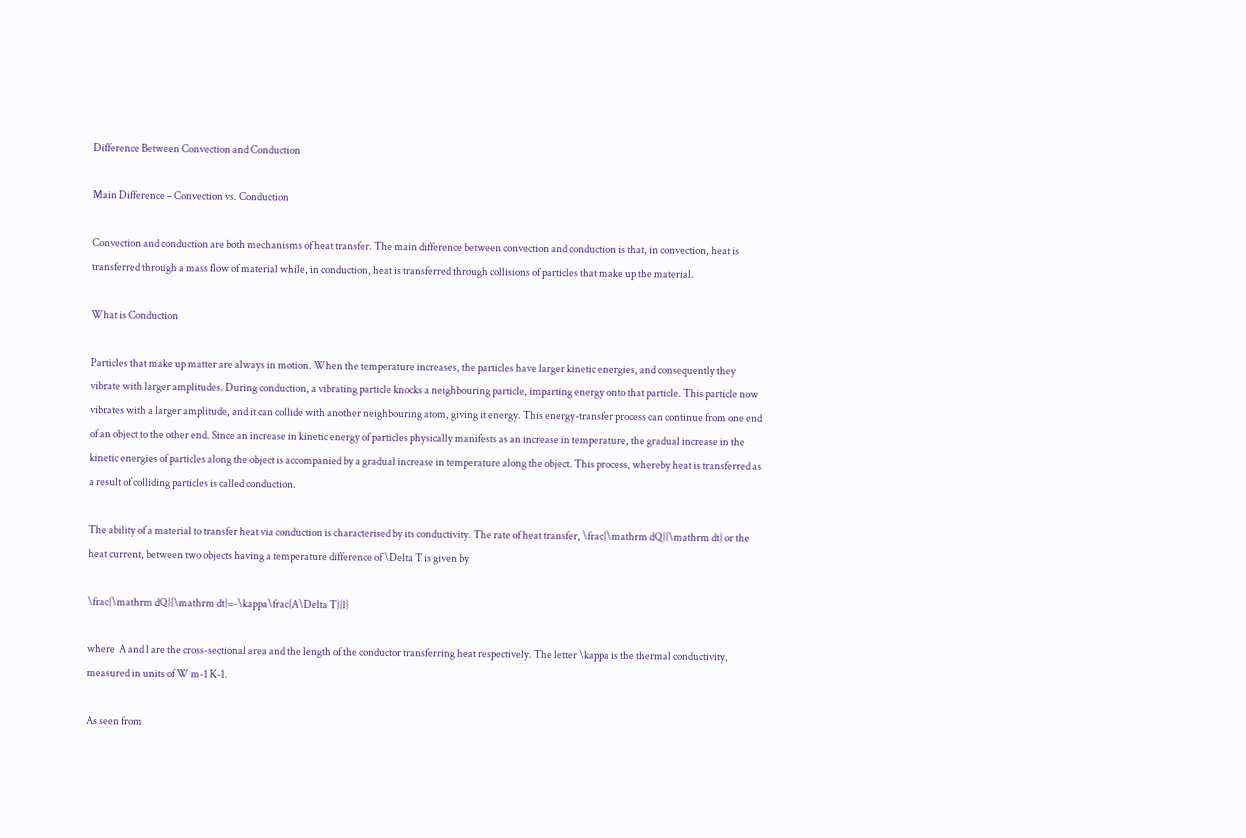Difference Between Convection and Conduction

Main Difference – Convection vs. Conduction

Convection and conduction are both mechanisms of heat transfer. The main difference between convection and conduction is that, in convection, heat is transferred through a mass flow of material while, in conduction, heat is transferred through collisions of particles that make up the material.

What is Conduction

Particles that make up matter are always in motion. When the temperature increases, the particles have larger kinetic energies, and consequently they vibrate with larger amplitudes. During conduction, a vibrating particle knocks a neighbouring particle, imparting energy onto that particle. This particle now vibrates with a larger amplitude, and it can collide with another neighbouring atom, giving it energy. This energy-transfer process can continue from one end of an object to the other end. Since an increase in kinetic energy of particles physically manifests as an increase in temperature, the gradual increase in the kinetic energies of particles along the object is accompanied by a gradual increase in temperature along the object. This process, whereby heat is transferred as a result of colliding particles is called conduction.

The ability of a material to transfer heat via conduction is characterised by its conductivity. The rate of heat transfer, \frac{\mathrm dQ}{\mathrm dt} or the heat current, between two objects having a temperature difference of \Delta T is given by

\frac{\mathrm dQ}{\mathrm dt}=-\kappa\frac{A\Delta T}{l}

where  A and l are the cross-sectional area and the length of the conductor transferring heat respectively. The letter \kappa is the thermal conductivity, measured in units of W m-1 K-1.

As seen from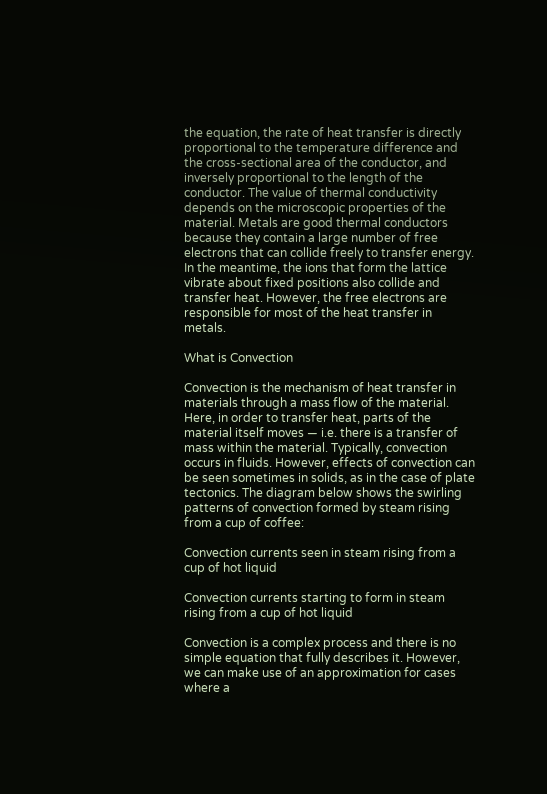the equation, the rate of heat transfer is directly proportional to the temperature difference and the cross-sectional area of the conductor, and inversely proportional to the length of the conductor. The value of thermal conductivity depends on the microscopic properties of the material. Metals are good thermal conductors because they contain a large number of free electrons that can collide freely to transfer energy. In the meantime, the ions that form the lattice vibrate about fixed positions also collide and transfer heat. However, the free electrons are responsible for most of the heat transfer in metals.

What is Convection

Convection is the mechanism of heat transfer in materials through a mass flow of the material. Here, in order to transfer heat, parts of the material itself moves — i.e. there is a transfer of mass within the material. Typically, convection occurs in fluids. However, effects of convection can be seen sometimes in solids, as in the case of plate tectonics. The diagram below shows the swirling patterns of convection formed by steam rising from a cup of coffee:

Convection currents seen in steam rising from a cup of hot liquid

Convection currents starting to form in steam rising from a cup of hot liquid

Convection is a complex process and there is no simple equation that fully describes it. However, we can make use of an approximation for cases where a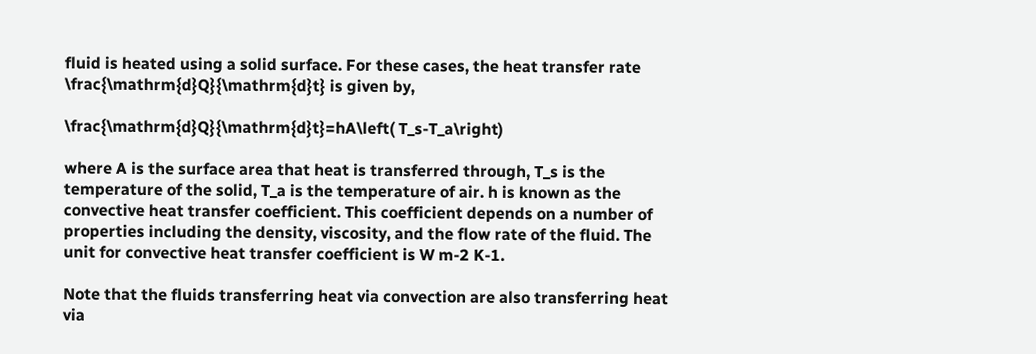fluid is heated using a solid surface. For these cases, the heat transfer rate \frac{\mathrm{d}Q}{\mathrm{d}t} is given by,

\frac{\mathrm{d}Q}{\mathrm{d}t}=hA\left( T_s-T_a\right)

where A is the surface area that heat is transferred through, T_s is the temperature of the solid, T_a is the temperature of air. h is known as the convective heat transfer coefficient. This coefficient depends on a number of properties including the density, viscosity, and the flow rate of the fluid. The unit for convective heat transfer coefficient is W m-2 K-1.

Note that the fluids transferring heat via convection are also transferring heat via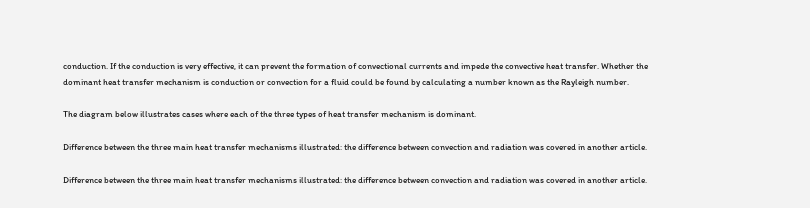conduction. If the conduction is very effective, it can prevent the formation of convectional currents and impede the convective heat transfer. Whether the dominant heat transfer mechanism is conduction or convection for a fluid could be found by calculating a number known as the Rayleigh number.

The diagram below illustrates cases where each of the three types of heat transfer mechanism is dominant.

Difference between the three main heat transfer mechanisms illustrated: the difference between convection and radiation was covered in another article.

Difference between the three main heat transfer mechanisms illustrated: the difference between convection and radiation was covered in another article.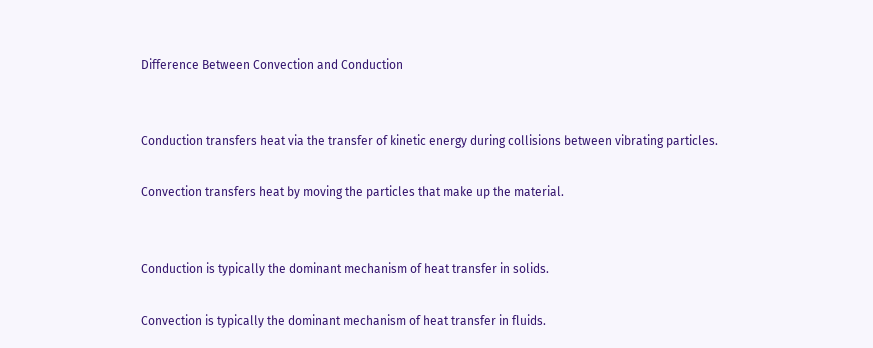Difference Between Convection and Conduction


Conduction transfers heat via the transfer of kinetic energy during collisions between vibrating particles.

Convection transfers heat by moving the particles that make up the material.


Conduction is typically the dominant mechanism of heat transfer in solids.

Convection is typically the dominant mechanism of heat transfer in fluids.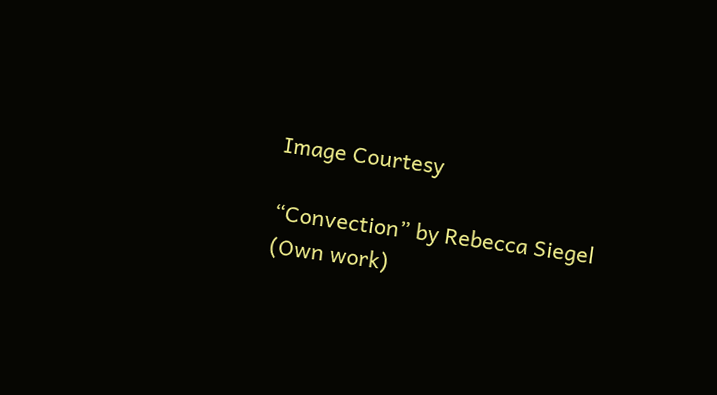Image Courtesy

“Convection” by Rebecca Siegel (Own work)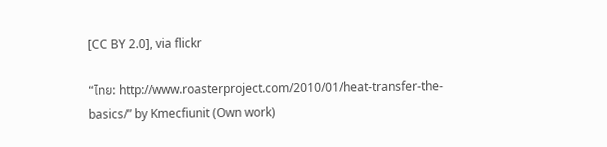[CC BY 2.0], via flickr

“ไทย: http://www.roasterproject.com/2010/01/heat-transfer-the-basics/” by Kmecfiunit (Own work)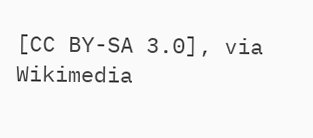[CC BY-SA 3.0], via Wikimedia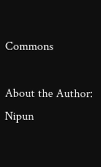Commons

About the Author: Nipun